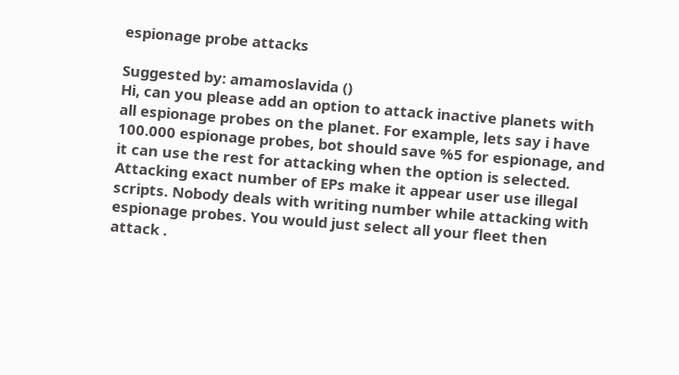espionage probe attacks

Suggested by: amamoslavida ()
Hi, can you please add an option to attack inactive planets with all espionage probes on the planet. For example, lets say i have 100.000 espionage probes, bot should save %5 for espionage, and it can use the rest for attacking when the option is selected. Attacking exact number of EPs make it appear user use illegal scripts. Nobody deals with writing number while attacking with espionage probes. You would just select all your fleet then attack .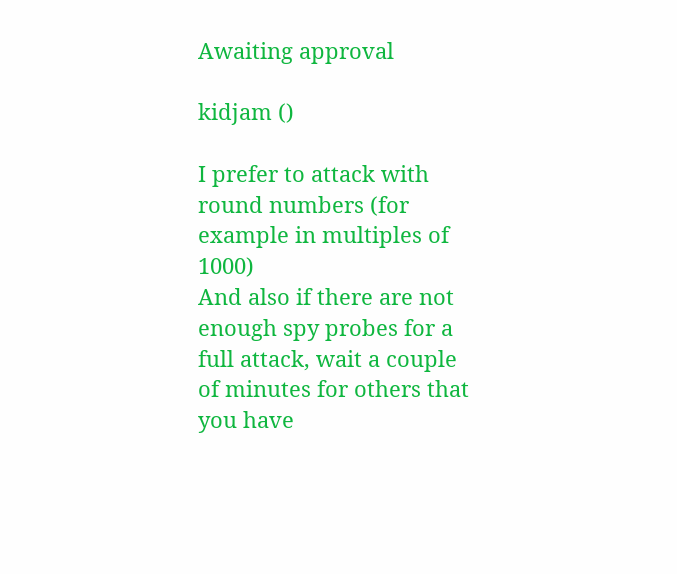Awaiting approval

kidjam ()

I prefer to attack with round numbers (for example in multiples of 1000)
And also if there are not enough spy probes for a full attack, wait a couple of minutes for others that you have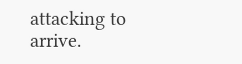attacking to arrive.